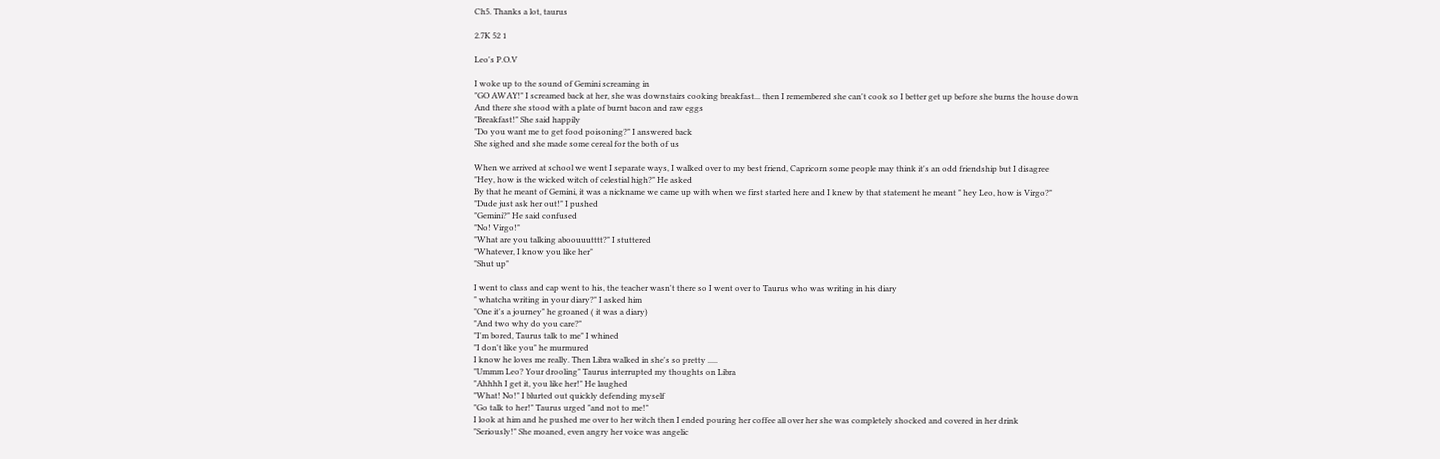Ch5. Thanks a lot, taurus

2.7K 52 1

Leo's P.O.V

I woke up to the sound of Gemini screaming in
"GO AWAY!" I screamed back at her, she was downstairs cooking breakfast... then I remembered she can't cook so I better get up before she burns the house down
And there she stood with a plate of burnt bacon and raw eggs
"Breakfast!" She said happily
"Do you want me to get food poisoning?" I answered back
She sighed and she made some cereal for the both of us

When we arrived at school we went I separate ways, I walked over to my best friend, Capricorn some people may think it's an odd friendship but I disagree
"Hey, how is the wicked witch of celestial high?" He asked
By that he meant of Gemini, it was a nickname we came up with when we first started here and I knew by that statement he meant " hey Leo, how is Virgo?"
"Dude just ask her out!" I pushed
"Gemini?" He said confused
"No! Virgo!"
"What are you talking aboouuutttt?" I stuttered
"Whatever, I know you like her"
"Shut up"

I went to class and cap went to his, the teacher wasn't there so I went over to Taurus who was writing in his diary
" whatcha writing in your diary?" I asked him
"One it's a journey" he groaned ( it was a diary)
"And two why do you care?"
"I'm bored, Taurus talk to me" I whined
"I don't like you" he murmured
I know he loves me really. Then Libra walked in she's so pretty .....
"Ummm Leo? Your drooling" Taurus interrupted my thoughts on Libra
"Ahhhh I get it, you like her!" He laughed
"What! No!" I blurted out quickly defending myself
"Go talk to her!" Taurus urged "and not to me!"
I look at him and he pushed me over to her witch then I ended pouring her coffee all over her she was completely shocked and covered in her drink
"Seriously!" She moaned, even angry her voice was angelic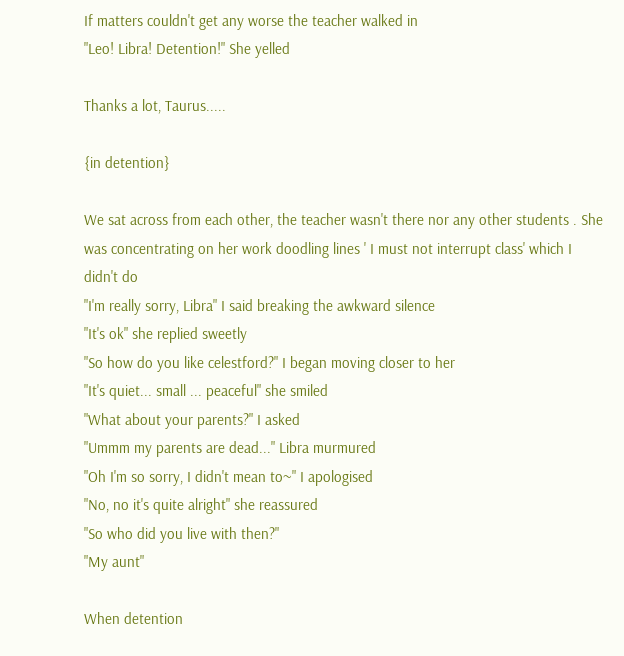If matters couldn't get any worse the teacher walked in
"Leo! Libra! Detention!" She yelled

Thanks a lot, Taurus.....

{in detention}

We sat across from each other, the teacher wasn't there nor any other students . She was concentrating on her work doodling lines ' I must not interrupt class' which I didn't do
"I'm really sorry, Libra" I said breaking the awkward silence
"It's ok" she replied sweetly
"So how do you like celestford?" I began moving closer to her
"It's quiet... small ... peaceful" she smiled
"What about your parents?" I asked
"Ummm my parents are dead..." Libra murmured
"Oh I'm so sorry, I didn't mean to~" I apologised
"No, no it's quite alright" she reassured
"So who did you live with then?"
"My aunt"

When detention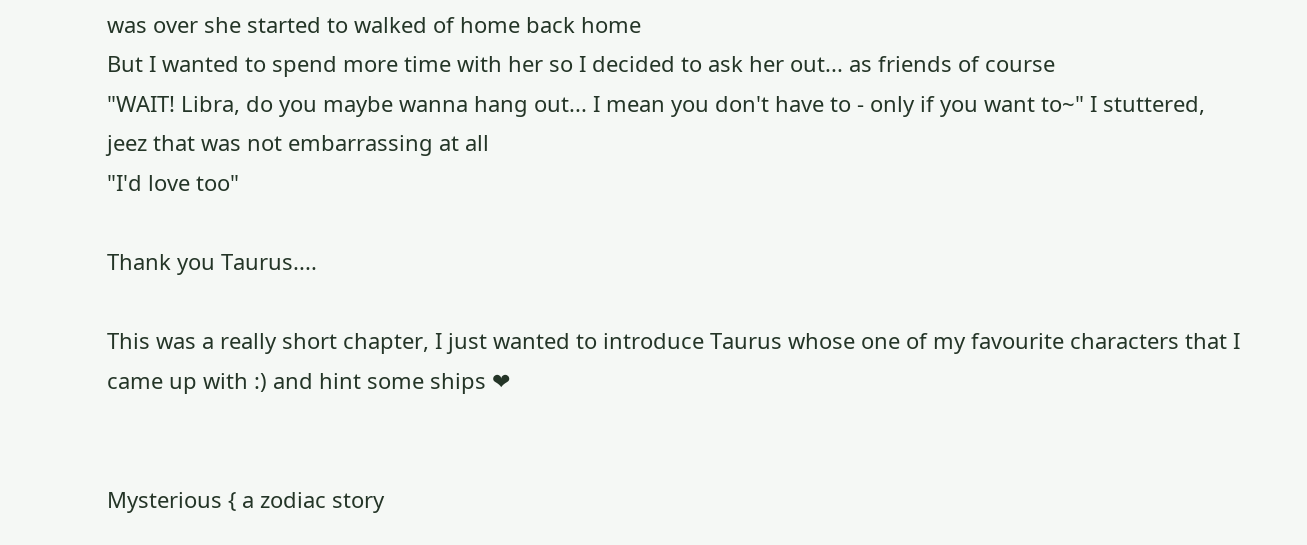was over she started to walked of home back home
But I wanted to spend more time with her so I decided to ask her out... as friends of course
"WAIT! Libra, do you maybe wanna hang out... I mean you don't have to - only if you want to~" I stuttered, jeez that was not embarrassing at all
"I'd love too"

Thank you Taurus....

This was a really short chapter, I just wanted to introduce Taurus whose one of my favourite characters that I came up with :) and hint some ships ❤


Mysterious { a zodiac story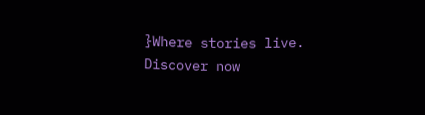}Where stories live. Discover now